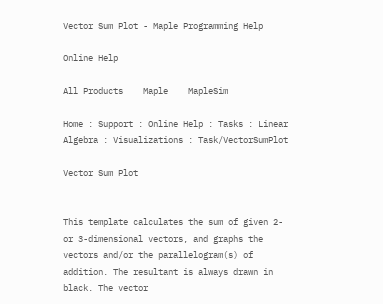Vector Sum Plot - Maple Programming Help

Online Help

All Products    Maple    MapleSim

Home : Support : Online Help : Tasks : Linear Algebra : Visualizations : Task/VectorSumPlot

Vector Sum Plot


This template calculates the sum of given 2- or 3-dimensional vectors, and graphs the vectors and/or the parallelogram(s) of addition. The resultant is always drawn in black. The vector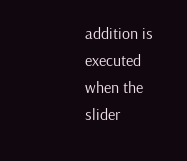addition is executed when the slider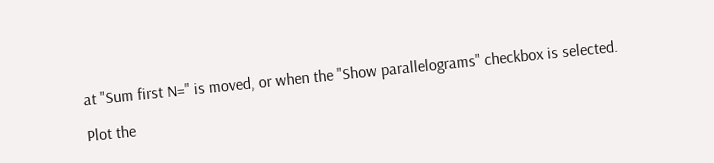at "Sum first N=" is moved, or when the "Show parallelograms" checkbox is selected.

Plot the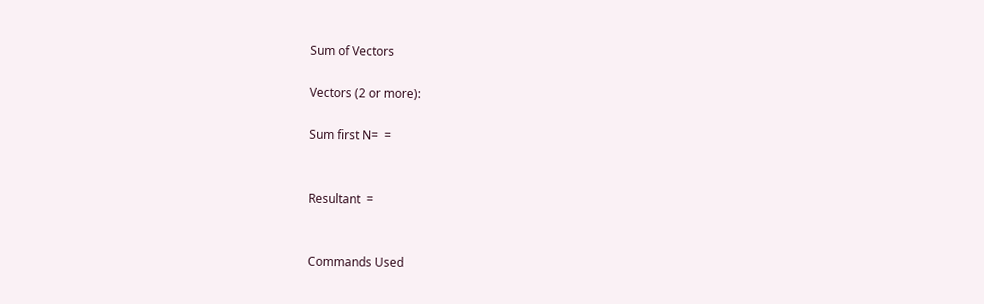Sum of Vectors

Vectors (2 or more):

Sum first N=  =


Resultant  =


Commands Used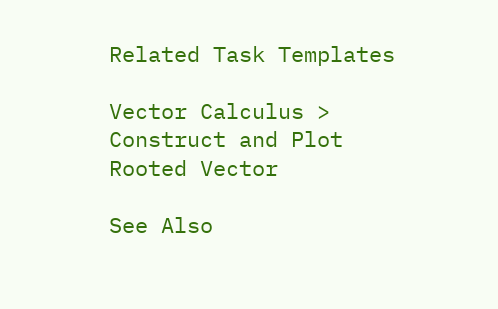Related Task Templates

Vector Calculus > Construct and Plot Rooted Vector

See Also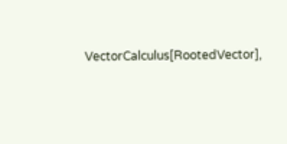VectorCalculus[RootedVector],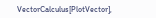VectorCalculus[PlotVector],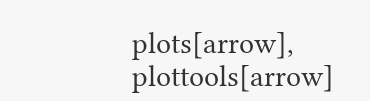plots[arrow], plottools[arrow]